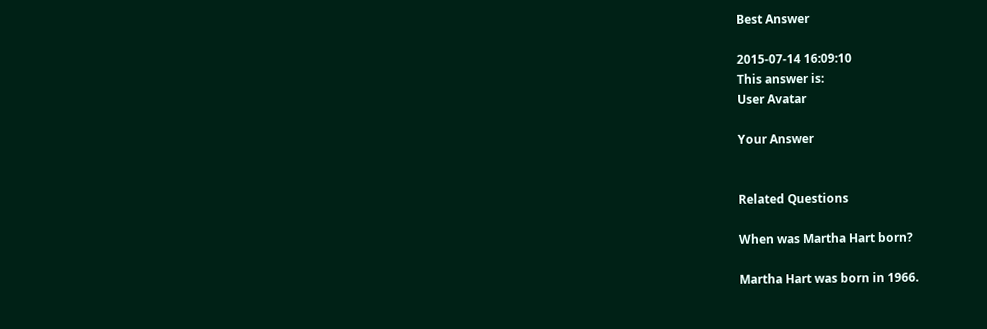Best Answer

2015-07-14 16:09:10
This answer is:
User Avatar

Your Answer


Related Questions

When was Martha Hart born?

Martha Hart was born in 1966.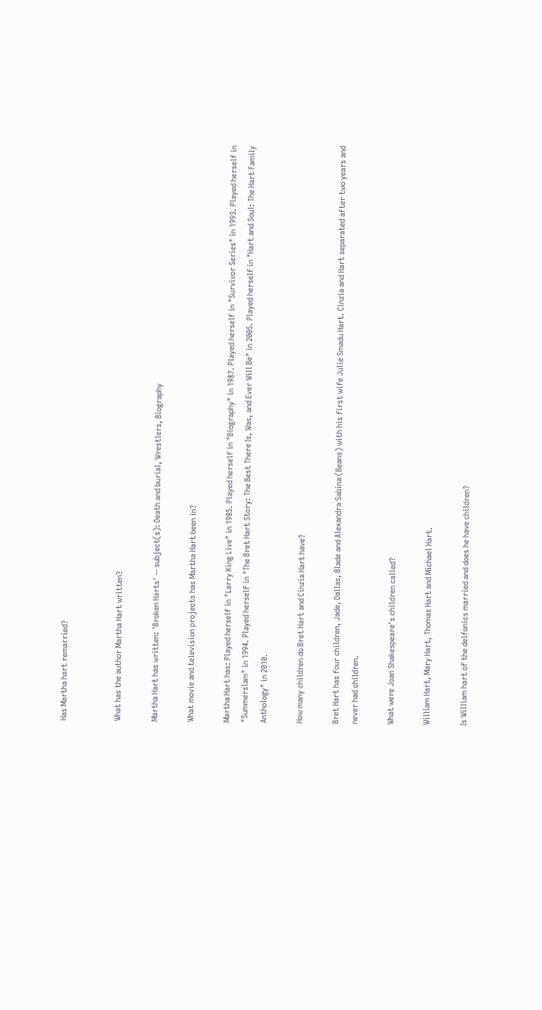Has Martha hart remarried?


What has the author Martha Hart written?

Martha Hart has written: 'Broken Harts' -- subject(s): Death and burial, Wrestlers, Biography

What movie and television projects has Martha Hart been in?

Martha Hart has: Played herself in "Larry King Live" in 1985. Played herself in "Biography" in 1987. Played herself in "Survivor Series" in 1993. Played herself in "Summerslam" in 1994. Played herself in "The Bret Hart Story: The Best There Is, Was, and Ever Will Be" in 2005. Played herself in "Hart and Soul: The Hart Family Anthology" in 2010.

How many children do Bret Hart and Cinzia Hart have?

Bret Hart has four children, Jade, Dallas, Blade and Alexandra Sabina (Beans) with his first wife Julie Smadu Hart. Cinzia and Hart separated after two years and never had children.

What were Joan Shakespeare's children called?

William Hart, Mary Hart, Thomas Hart and Michael Hart.

Is William hart of the delfonics married and does he have children?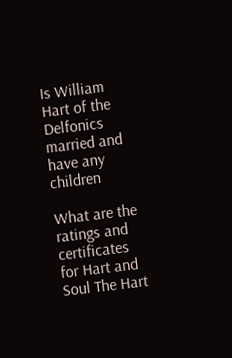Is William Hart of the Delfonics married and have any children

What are the ratings and certificates for Hart and Soul The Hart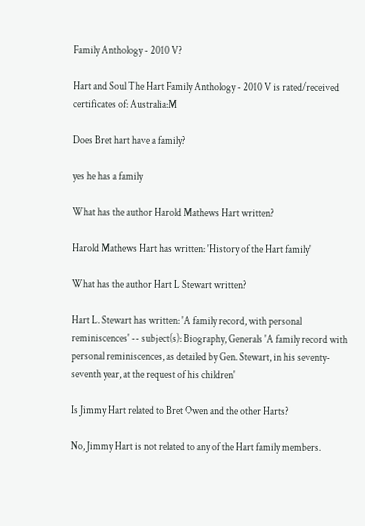Family Anthology - 2010 V?

Hart and Soul The Hart Family Anthology - 2010 V is rated/received certificates of: Australia:M

Does Bret hart have a family?

yes he has a family

What has the author Harold Mathews Hart written?

Harold Mathews Hart has written: 'History of the Hart family'

What has the author Hart L Stewart written?

Hart L. Stewart has written: 'A family record, with personal reminiscences' -- subject(s): Biography, Generals 'A family record with personal reminiscences, as detailed by Gen. Stewart, in his seventy-seventh year, at the request of his children'

Is Jimmy Hart related to Bret Owen and the other Harts?

No, Jimmy Hart is not related to any of the Hart family members.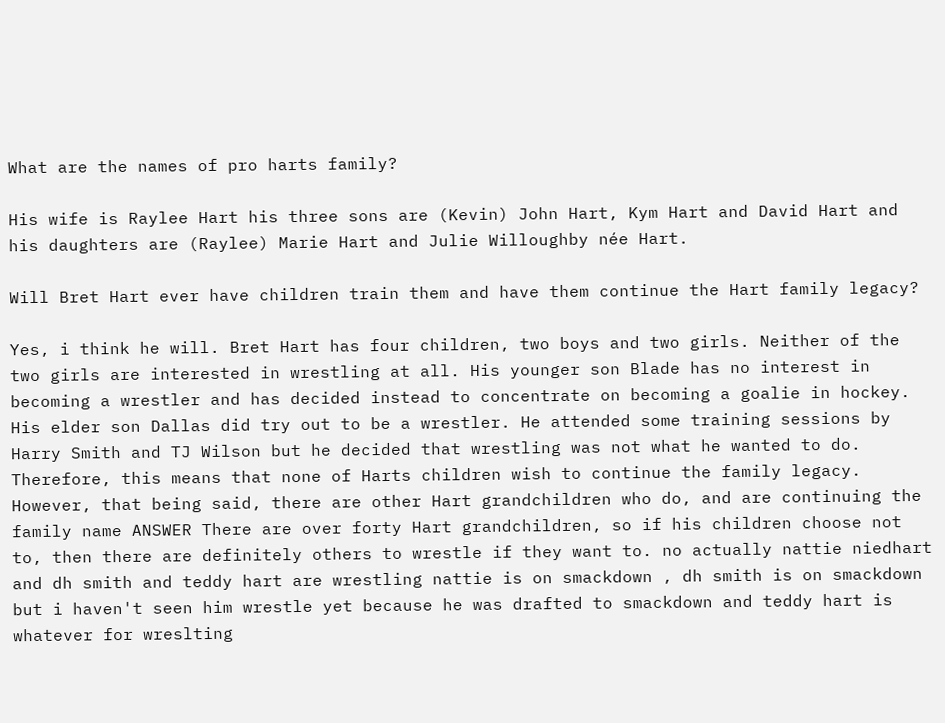What are the names of pro harts family?

His wife is Raylee Hart his three sons are (Kevin) John Hart, Kym Hart and David Hart and his daughters are (Raylee) Marie Hart and Julie Willoughby née Hart.

Will Bret Hart ever have children train them and have them continue the Hart family legacy?

Yes, i think he will. Bret Hart has four children, two boys and two girls. Neither of the two girls are interested in wrestling at all. His younger son Blade has no interest in becoming a wrestler and has decided instead to concentrate on becoming a goalie in hockey. His elder son Dallas did try out to be a wrestler. He attended some training sessions by Harry Smith and TJ Wilson but he decided that wrestling was not what he wanted to do. Therefore, this means that none of Harts children wish to continue the family legacy. However, that being said, there are other Hart grandchildren who do, and are continuing the family name ANSWER There are over forty Hart grandchildren, so if his children choose not to, then there are definitely others to wrestle if they want to. no actually nattie niedhart and dh smith and teddy hart are wrestling nattie is on smackdown , dh smith is on smackdown but i haven't seen him wrestle yet because he was drafted to smackdown and teddy hart is whatever for wreslting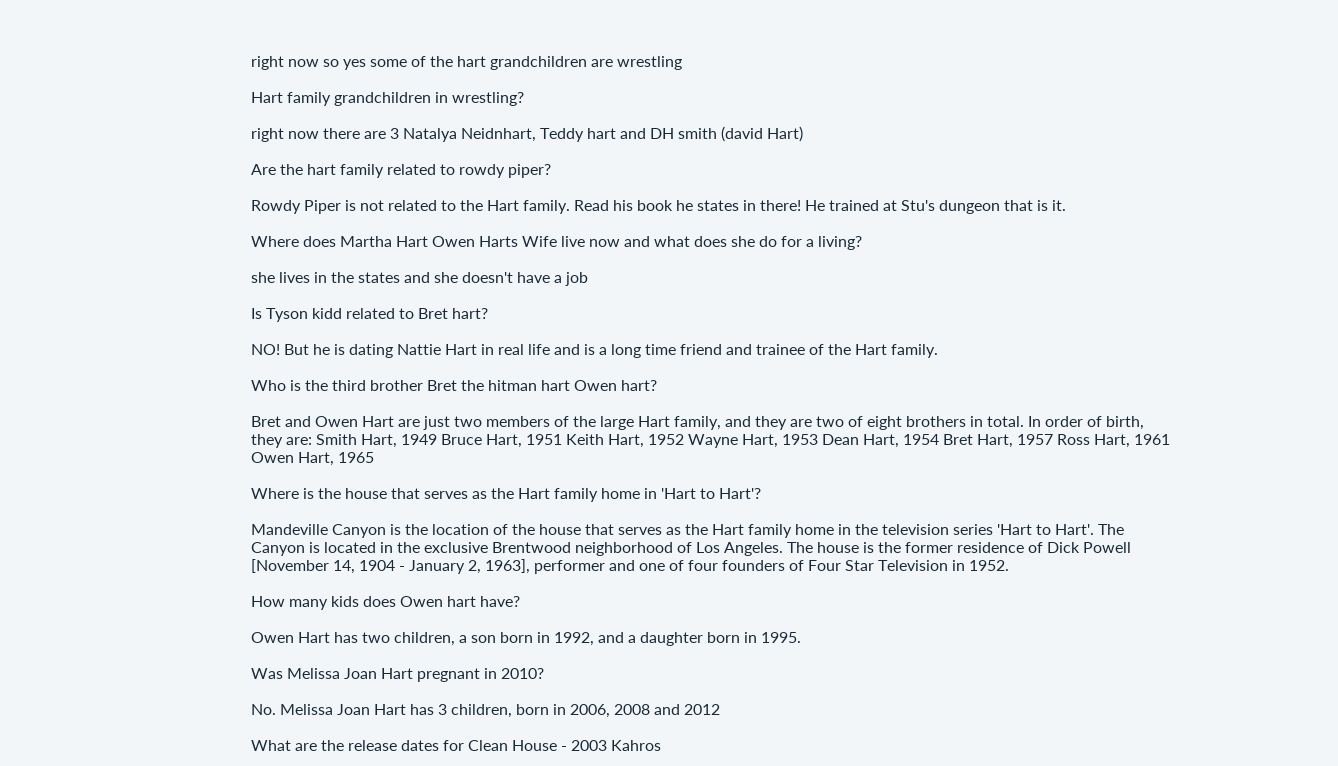right now so yes some of the hart grandchildren are wrestling

Hart family grandchildren in wrestling?

right now there are 3 Natalya Neidnhart, Teddy hart and DH smith (david Hart)

Are the hart family related to rowdy piper?

Rowdy Piper is not related to the Hart family. Read his book he states in there! He trained at Stu's dungeon that is it.

Where does Martha Hart Owen Harts Wife live now and what does she do for a living?

she lives in the states and she doesn't have a job

Is Tyson kidd related to Bret hart?

NO! But he is dating Nattie Hart in real life and is a long time friend and trainee of the Hart family.

Who is the third brother Bret the hitman hart Owen hart?

Bret and Owen Hart are just two members of the large Hart family, and they are two of eight brothers in total. In order of birth, they are: Smith Hart, 1949 Bruce Hart, 1951 Keith Hart, 1952 Wayne Hart, 1953 Dean Hart, 1954 Bret Hart, 1957 Ross Hart, 1961 Owen Hart, 1965

Where is the house that serves as the Hart family home in 'Hart to Hart'?

Mandeville Canyon is the location of the house that serves as the Hart family home in the television series 'Hart to Hart'. The Canyon is located in the exclusive Brentwood neighborhood of Los Angeles. The house is the former residence of Dick Powell [November 14, 1904 - January 2, 1963], performer and one of four founders of Four Star Television in 1952.

How many kids does Owen hart have?

Owen Hart has two children, a son born in 1992, and a daughter born in 1995.

Was Melissa Joan Hart pregnant in 2010?

No. Melissa Joan Hart has 3 children, born in 2006, 2008 and 2012

What are the release dates for Clean House - 2003 Kahros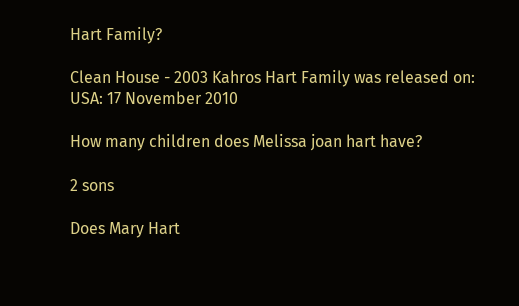Hart Family?

Clean House - 2003 Kahros Hart Family was released on: USA: 17 November 2010

How many children does Melissa joan hart have?

2 sons

Does Mary Hart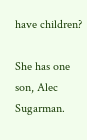have children?

She has one son, Alec Sugarman.